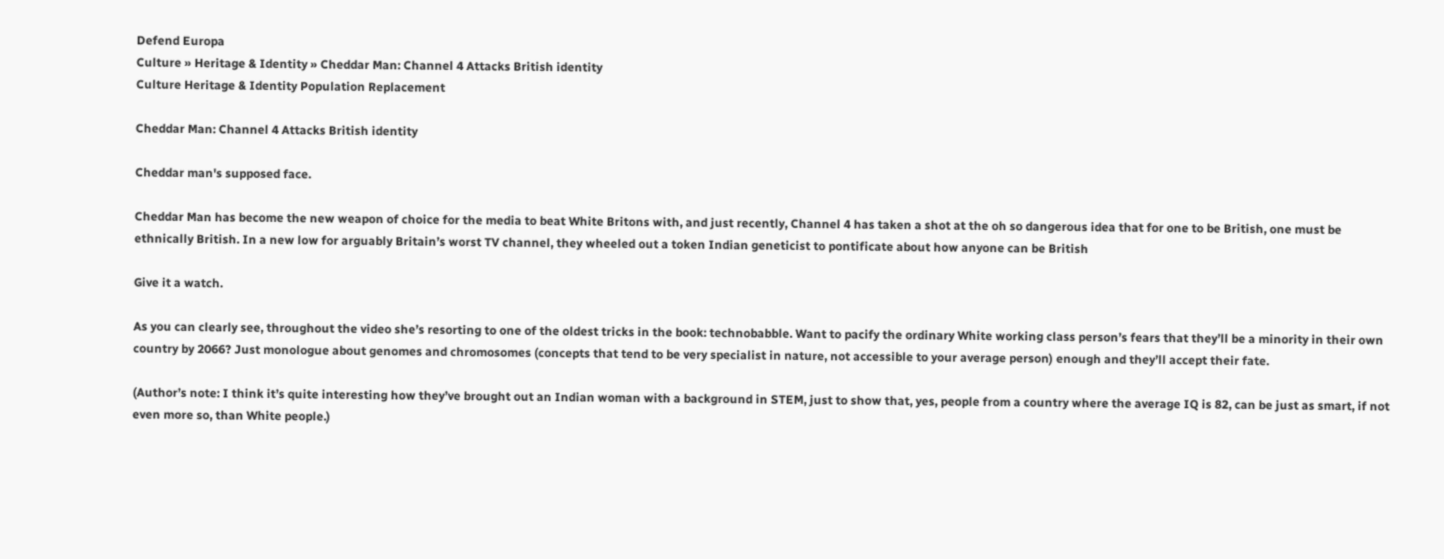Defend Europa
Culture » Heritage & Identity » Cheddar Man: Channel 4 Attacks British identity
Culture Heritage & Identity Population Replacement

Cheddar Man: Channel 4 Attacks British identity

Cheddar man's supposed face.

Cheddar Man has become the new weapon of choice for the media to beat White Britons with, and just recently, Channel 4 has taken a shot at the oh so dangerous idea that for one to be British, one must be ethnically British. In a new low for arguably Britain’s worst TV channel, they wheeled out a token Indian geneticist to pontificate about how anyone can be British

Give it a watch.

As you can clearly see, throughout the video she’s resorting to one of the oldest tricks in the book: technobabble. Want to pacify the ordinary White working class person’s fears that they’ll be a minority in their own country by 2066? Just monologue about genomes and chromosomes (concepts that tend to be very specialist in nature, not accessible to your average person) enough and they’ll accept their fate.

(Author’s note: I think it’s quite interesting how they’ve brought out an Indian woman with a background in STEM, just to show that, yes, people from a country where the average IQ is 82, can be just as smart, if not even more so, than White people.)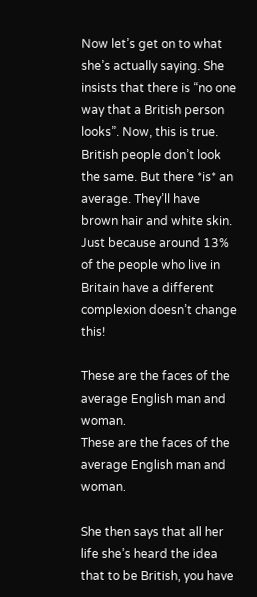Now let’s get on to what she’s actually saying. She insists that there is “no one way that a British person looks”. Now, this is true. British people don’t look the same. But there *is* an average. They’ll have brown hair and white skin. Just because around 13% of the people who live in Britain have a different complexion doesn’t change this!

These are the faces of the average English man and woman.
These are the faces of the average English man and woman.

She then says that all her life she’s heard the idea that to be British, you have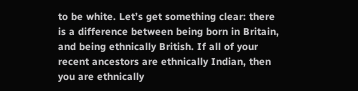to be white. Let’s get something clear: there is a difference between being born in Britain, and being ethnically British. If all of your recent ancestors are ethnically Indian, then you are ethnically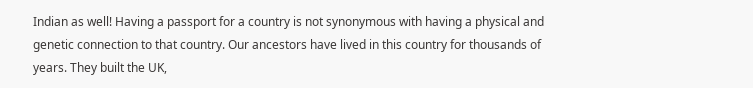Indian as well! Having a passport for a country is not synonymous with having a physical and genetic connection to that country. Our ancestors have lived in this country for thousands of years. They built the UK,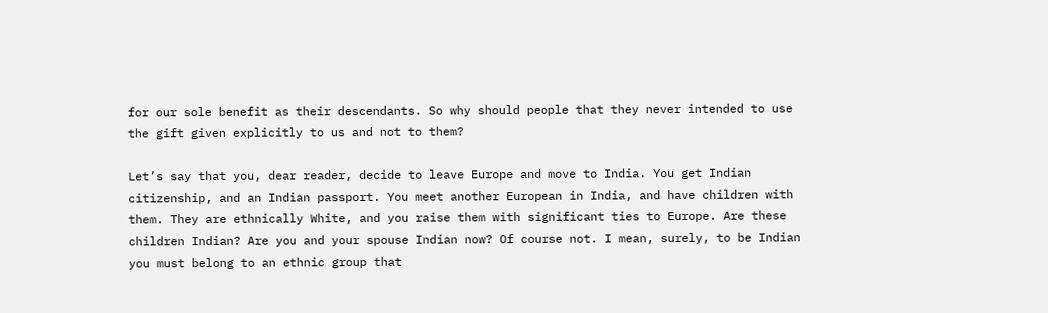for our sole benefit as their descendants. So why should people that they never intended to use the gift given explicitly to us and not to them?

Let’s say that you, dear reader, decide to leave Europe and move to India. You get Indian citizenship, and an Indian passport. You meet another European in India, and have children with them. They are ethnically White, and you raise them with significant ties to Europe. Are these children Indian? Are you and your spouse Indian now? Of course not. I mean, surely, to be Indian you must belong to an ethnic group that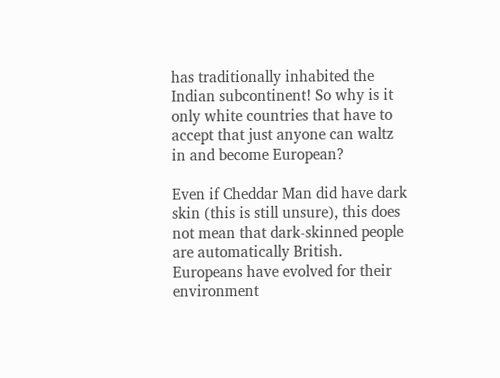has traditionally inhabited the Indian subcontinent! So why is it only white countries that have to accept that just anyone can waltz in and become European?

Even if Cheddar Man did have dark skin (this is still unsure), this does not mean that dark-skinned people are automatically British.  Europeans have evolved for their environment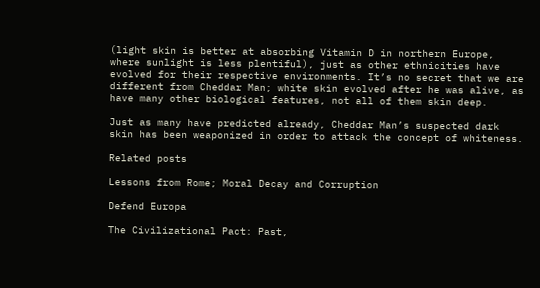(light skin is better at absorbing Vitamin D in northern Europe, where sunlight is less plentiful), just as other ethnicities have evolved for their respective environments. It’s no secret that we are different from Cheddar Man; white skin evolved after he was alive, as have many other biological features, not all of them skin deep.

Just as many have predicted already, Cheddar Man’s suspected dark skin has been weaponized in order to attack the concept of whiteness.

Related posts

Lessons from Rome; Moral Decay and Corruption

Defend Europa

The Civilizational Pact: Past,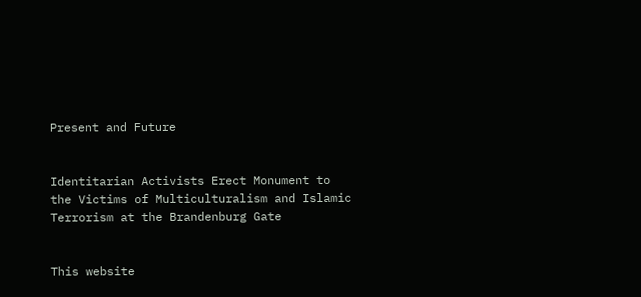Present and Future


Identitarian Activists Erect Monument to the Victims of Multiculturalism and Islamic Terrorism at the Brandenburg Gate


This website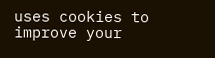uses cookies to improve your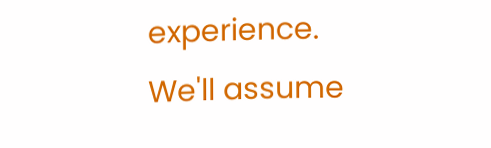experience. We'll assume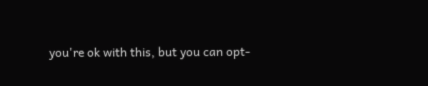you're ok with this, but you can opt-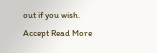out if you wish. Accept Read More